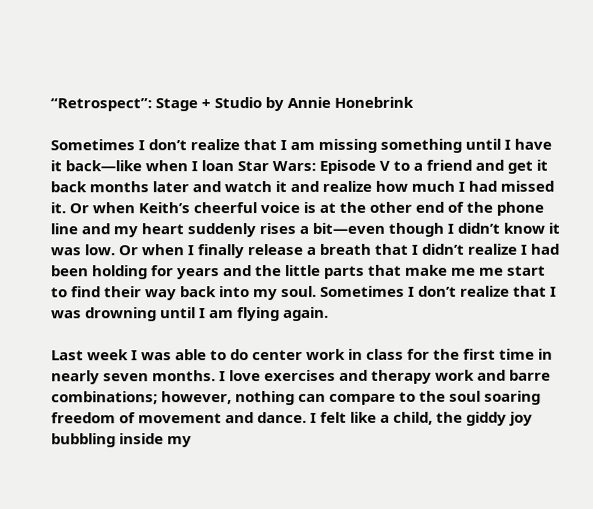“Retrospect”: Stage + Studio by Annie Honebrink

Sometimes I don’t realize that I am missing something until I have it back—like when I loan Star Wars: Episode V to a friend and get it back months later and watch it and realize how much I had missed it. Or when Keith’s cheerful voice is at the other end of the phone line and my heart suddenly rises a bit—even though I didn’t know it was low. Or when I finally release a breath that I didn’t realize I had been holding for years and the little parts that make me me start to find their way back into my soul. Sometimes I don’t realize that I was drowning until I am flying again.

Last week I was able to do center work in class for the first time in nearly seven months. I love exercises and therapy work and barre combinations; however, nothing can compare to the soul soaring freedom of movement and dance. I felt like a child, the giddy joy bubbling inside my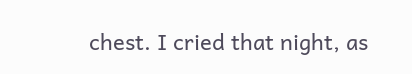chest. I cried that night, as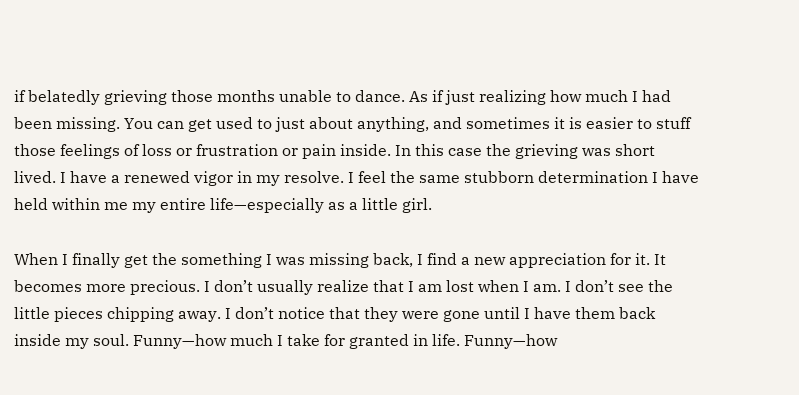if belatedly grieving those months unable to dance. As if just realizing how much I had been missing. You can get used to just about anything, and sometimes it is easier to stuff those feelings of loss or frustration or pain inside. In this case the grieving was short lived. I have a renewed vigor in my resolve. I feel the same stubborn determination I have held within me my entire life—especially as a little girl.

When I finally get the something I was missing back, I find a new appreciation for it. It becomes more precious. I don’t usually realize that I am lost when I am. I don’t see the little pieces chipping away. I don’t notice that they were gone until I have them back inside my soul. Funny—how much I take for granted in life. Funny—how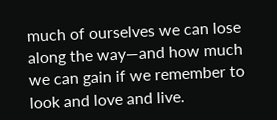much of ourselves we can lose along the way—and how much we can gain if we remember to look and love and live.